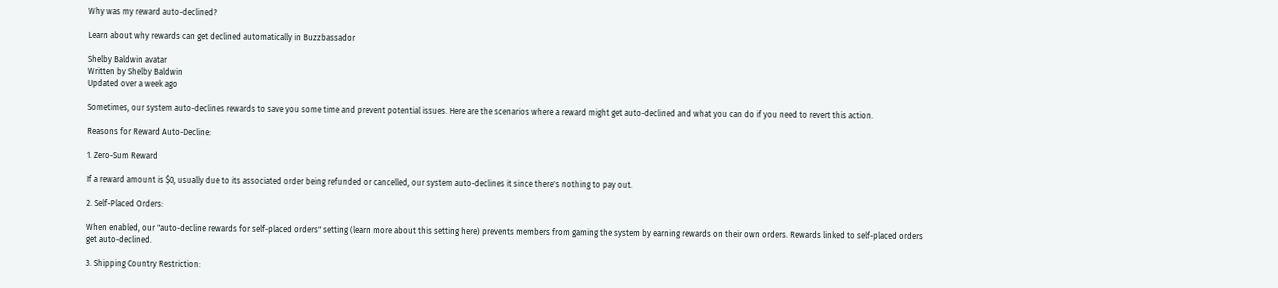Why was my reward auto-declined?

Learn about why rewards can get declined automatically in Buzzbassador

Shelby Baldwin avatar
Written by Shelby Baldwin
Updated over a week ago

Sometimes, our system auto-declines rewards to save you some time and prevent potential issues. Here are the scenarios where a reward might get auto-declined and what you can do if you need to revert this action.

Reasons for Reward Auto-Decline:

1. Zero-Sum Reward

If a reward amount is $0, usually due to its associated order being refunded or cancelled, our system auto-declines it since there's nothing to pay out.

2. Self-Placed Orders:

When enabled, our "auto-decline rewards for self-placed orders" setting (learn more about this setting here) prevents members from gaming the system by earning rewards on their own orders. Rewards linked to self-placed orders get auto-declined.

3. Shipping Country Restriction: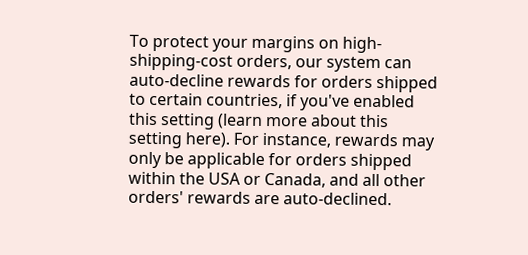To protect your margins on high-shipping-cost orders, our system can auto-decline rewards for orders shipped to certain countries, if you've enabled this setting (learn more about this setting here). For instance, rewards may only be applicable for orders shipped within the USA or Canada, and all other orders' rewards are auto-declined.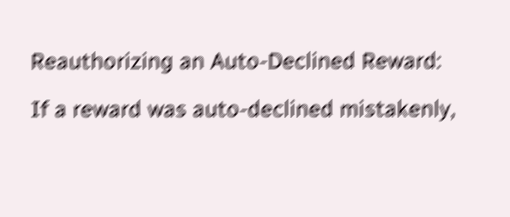Reauthorizing an Auto-Declined Reward:

If a reward was auto-declined mistakenly,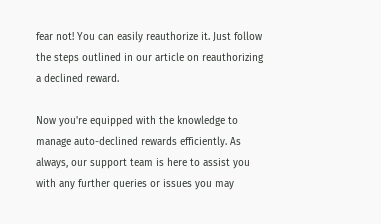fear not! You can easily reauthorize it. Just follow the steps outlined in our article on reauthorizing a declined reward.

Now you're equipped with the knowledge to manage auto-declined rewards efficiently. As always, our support team is here to assist you with any further queries or issues you may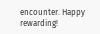encounter. Happy rewarding!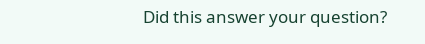Did this answer your question?